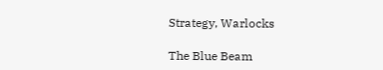Strategy, Warlocks

The Blue Beam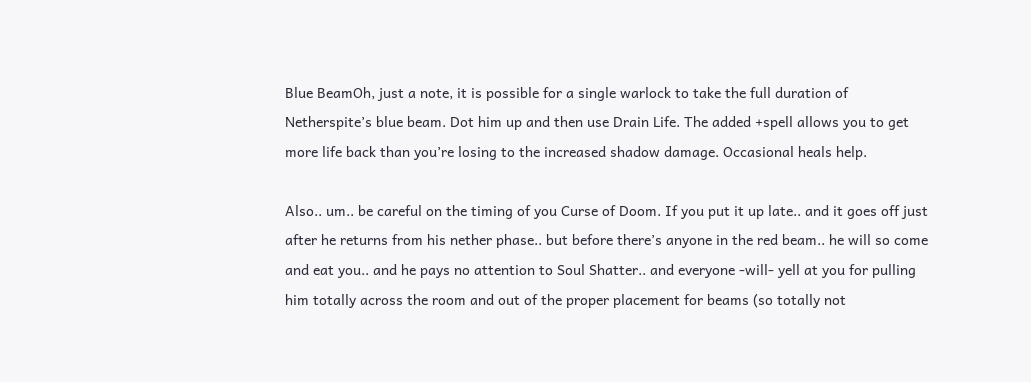Blue BeamOh, just a note, it is possible for a single warlock to take the full duration of Netherspite’s blue beam. Dot him up and then use Drain Life. The added +spell allows you to get more life back than you’re losing to the increased shadow damage. Occasional heals help.

Also.. um.. be careful on the timing of you Curse of Doom. If you put it up late.. and it goes off just after he returns from his nether phase.. but before there’s anyone in the red beam.. he will so come and eat you.. and he pays no attention to Soul Shatter.. and everyone -will- yell at you for pulling him totally across the room and out of the proper placement for beams (so totally not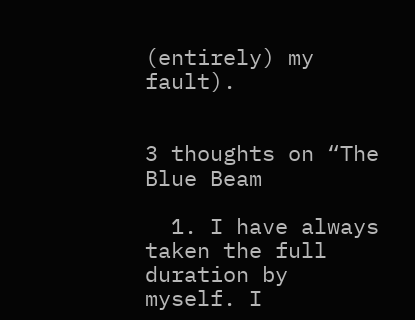(entirely) my fault).


3 thoughts on “The Blue Beam

  1. I have always taken the full duration by myself. I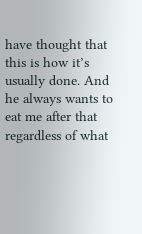have thought that this is how it’s usually done. And he always wants to eat me after that regardless of what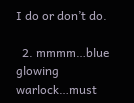I do or don’t do.

  2. mmmm…blue glowing warlock…must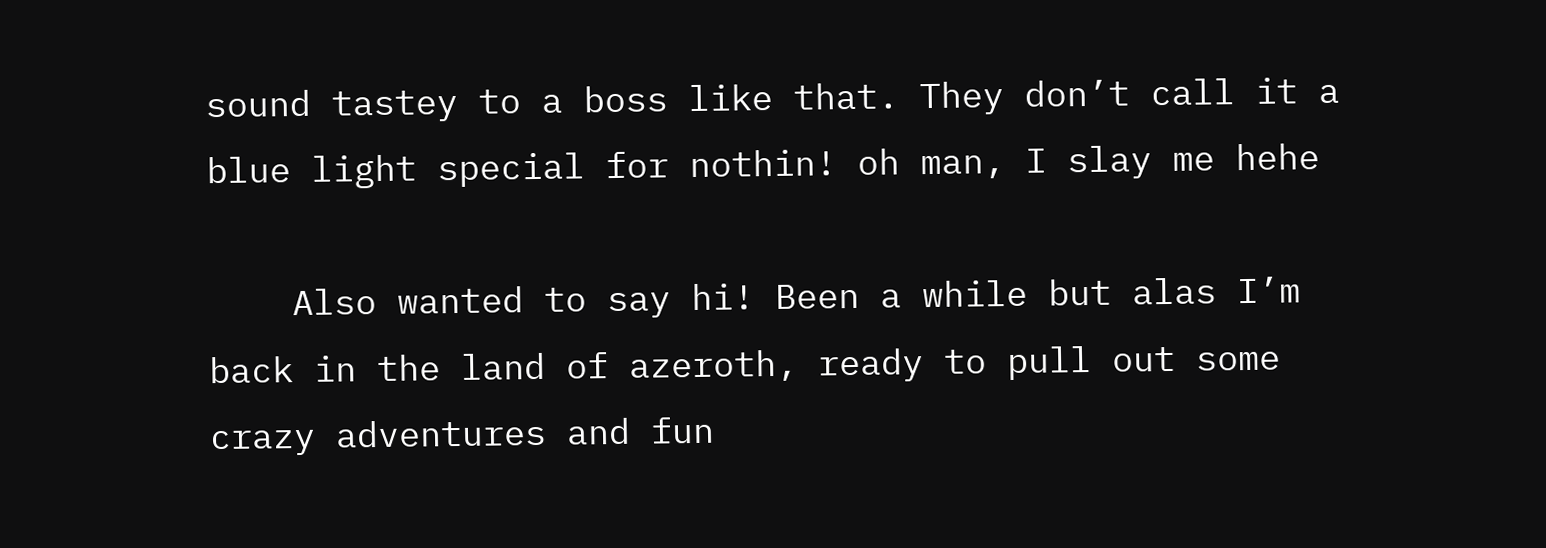sound tastey to a boss like that. They don’t call it a blue light special for nothin! oh man, I slay me hehe

    Also wanted to say hi! Been a while but alas I’m back in the land of azeroth, ready to pull out some crazy adventures and fun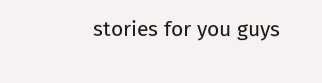stories for you guys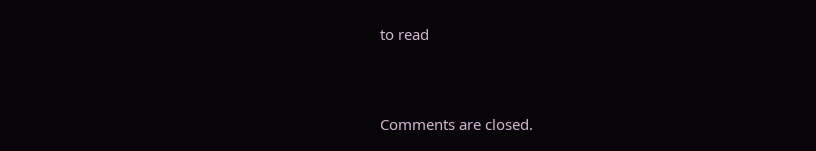to read


Comments are closed.